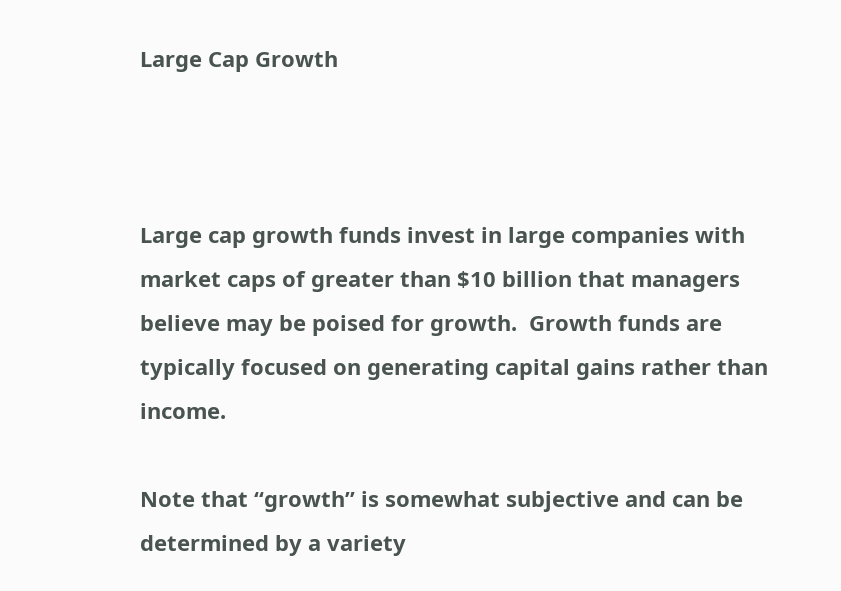Large Cap Growth



Large cap growth funds invest in large companies with market caps of greater than $10 billion that managers believe may be poised for growth.  Growth funds are typically focused on generating capital gains rather than income.

Note that “growth” is somewhat subjective and can be determined by a variety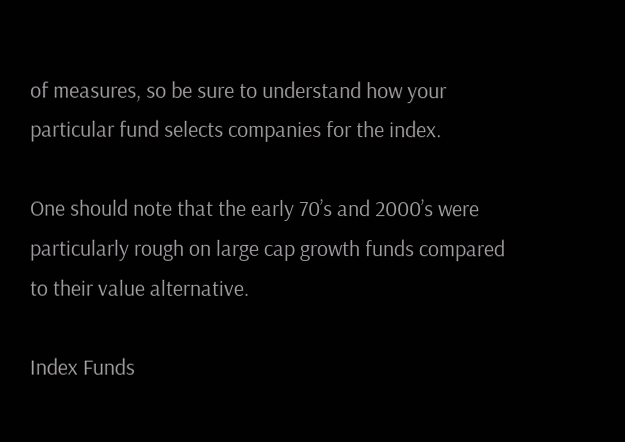of measures, so be sure to understand how your particular fund selects companies for the index.

One should note that the early 70’s and 2000’s were particularly rough on large cap growth funds compared to their value alternative.

Index Funds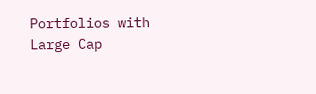Portfolios with Large Cap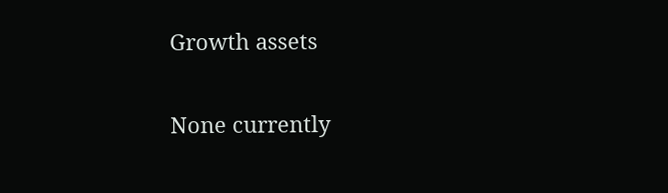Growth assets

None currently